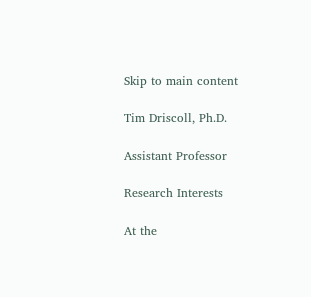Skip to main content

Tim Driscoll, Ph.D.

Assistant Professor

Research Interests

At the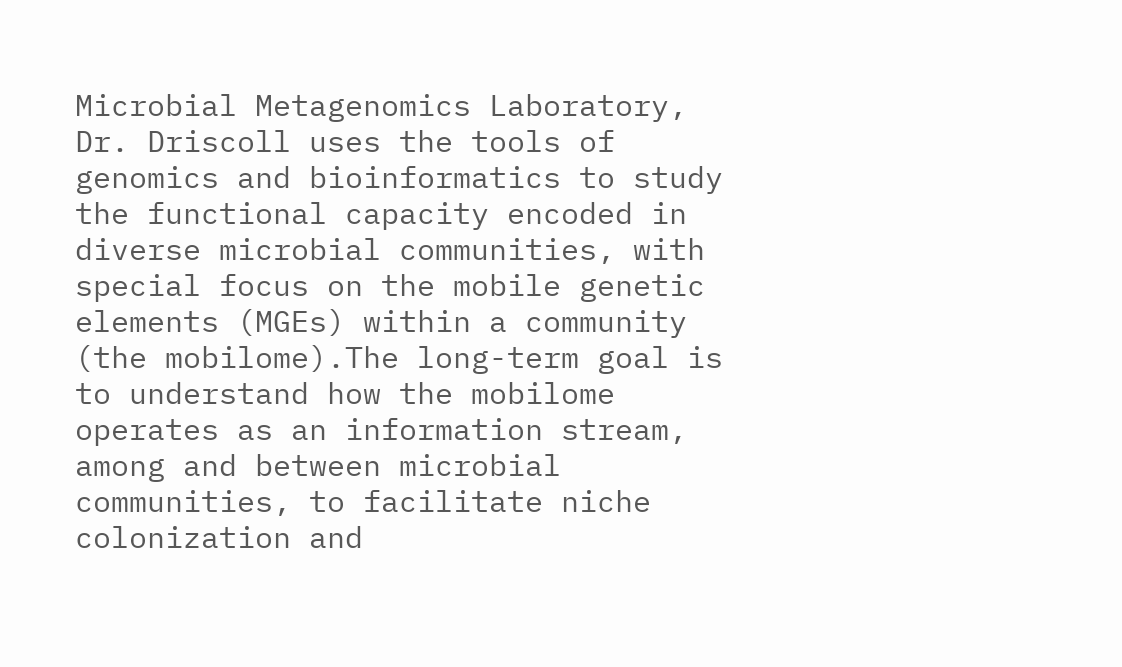Microbial Metagenomics Laboratory, Dr. Driscoll uses the tools of genomics and bioinformatics to study the functional capacity encoded in diverse microbial communities, with special focus on the mobile genetic elements (MGEs) within a community (the mobilome).The long-term goal is to understand how the mobilome operates as an information stream, among and between microbial communities, to facilitate niche colonization and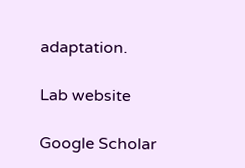adaptation.

Lab website

Google Scholar